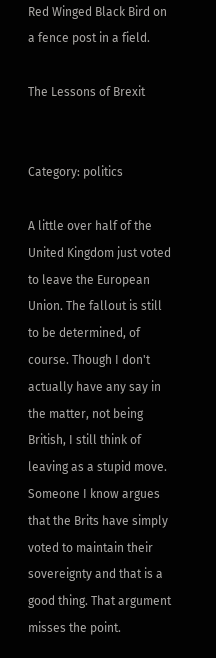Red Winged Black Bird on a fence post in a field.

The Lessons of Brexit


Category: politics

A little over half of the United Kingdom just voted to leave the European Union. The fallout is still to be determined, of course. Though I don't actually have any say in the matter, not being British, I still think of leaving as a stupid move. Someone I know argues that the Brits have simply voted to maintain their sovereignty and that is a good thing. That argument misses the point.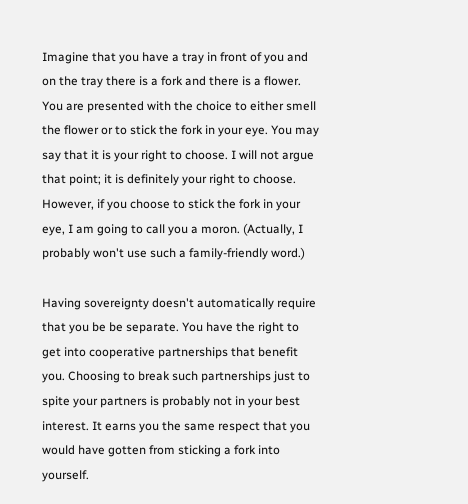Imagine that you have a tray in front of you and on the tray there is a fork and there is a flower. You are presented with the choice to either smell the flower or to stick the fork in your eye. You may say that it is your right to choose. I will not argue that point; it is definitely your right to choose. However, if you choose to stick the fork in your eye, I am going to call you a moron. (Actually, I probably won't use such a family-friendly word.)

Having sovereignty doesn't automatically require that you be be separate. You have the right to get into cooperative partnerships that benefit you. Choosing to break such partnerships just to spite your partners is probably not in your best interest. It earns you the same respect that you would have gotten from sticking a fork into yourself.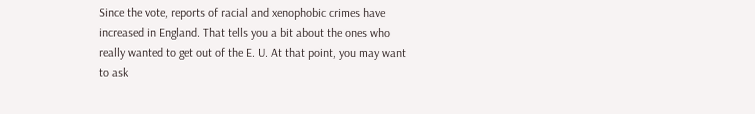Since the vote, reports of racial and xenophobic crimes have increased in England. That tells you a bit about the ones who really wanted to get out of the E. U. At that point, you may want to ask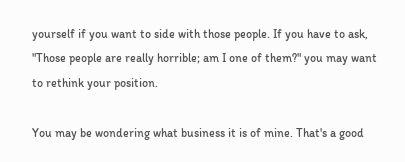yourself if you want to side with those people. If you have to ask, "Those people are really horrible; am I one of them?" you may want to rethink your position.

You may be wondering what business it is of mine. That's a good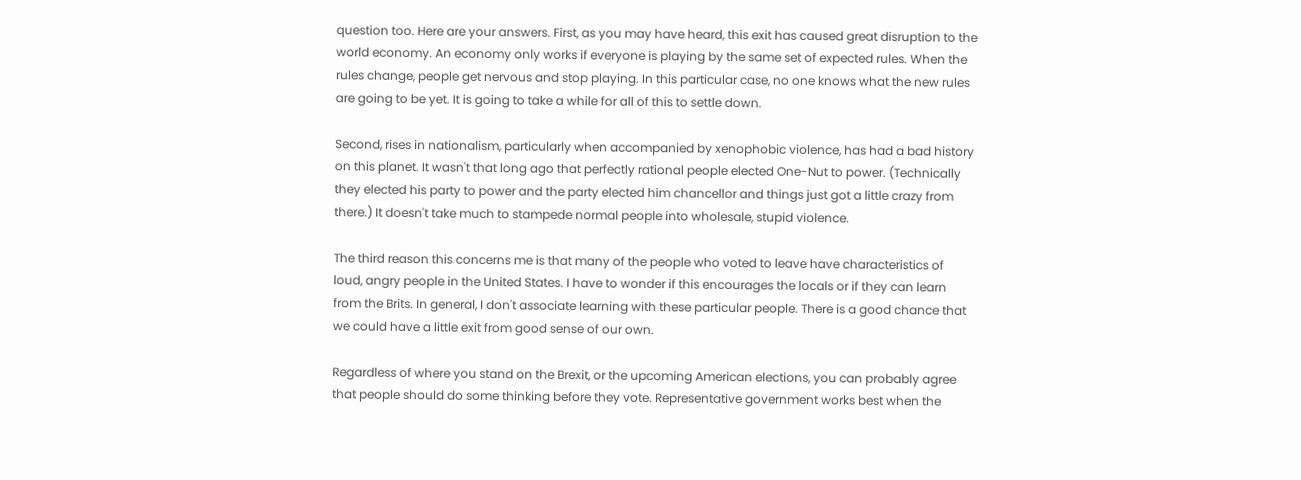question too. Here are your answers. First, as you may have heard, this exit has caused great disruption to the world economy. An economy only works if everyone is playing by the same set of expected rules. When the rules change, people get nervous and stop playing. In this particular case, no one knows what the new rules are going to be yet. It is going to take a while for all of this to settle down.

Second, rises in nationalism, particularly when accompanied by xenophobic violence, has had a bad history on this planet. It wasn't that long ago that perfectly rational people elected One-Nut to power. (Technically they elected his party to power and the party elected him chancellor and things just got a little crazy from there.) It doesn't take much to stampede normal people into wholesale, stupid violence.

The third reason this concerns me is that many of the people who voted to leave have characteristics of loud, angry people in the United States. I have to wonder if this encourages the locals or if they can learn from the Brits. In general, I don't associate learning with these particular people. There is a good chance that we could have a little exit from good sense of our own.

Regardless of where you stand on the Brexit, or the upcoming American elections, you can probably agree that people should do some thinking before they vote. Representative government works best when the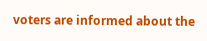voters are informed about the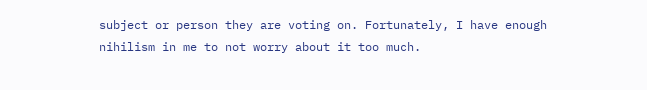subject or person they are voting on. Fortunately, I have enough nihilism in me to not worry about it too much.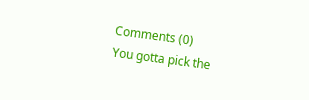Comments (0)
You gotta pick the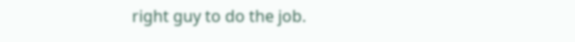right guy to do the job.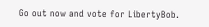Go out now and vote for LibertyBob.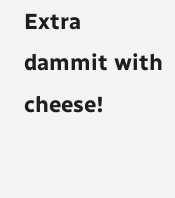Extra dammit with cheese!